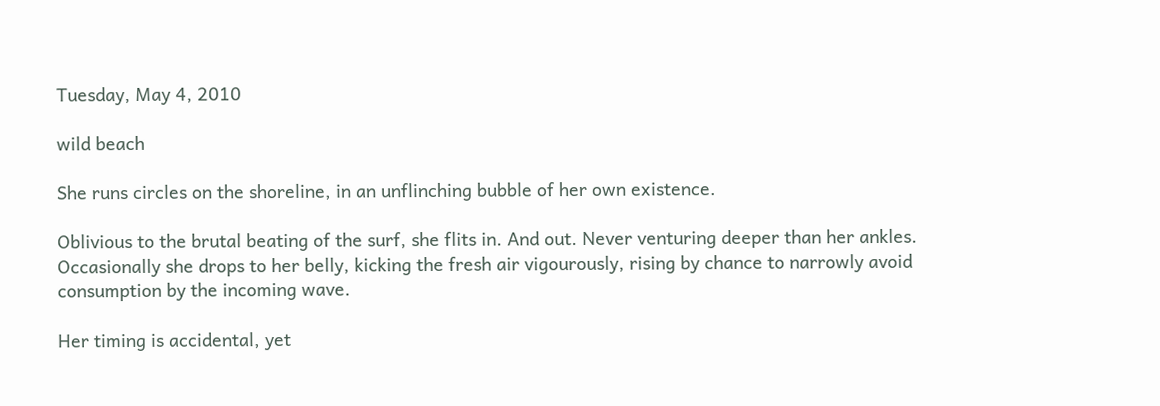Tuesday, May 4, 2010

wild beach

She runs circles on the shoreline, in an unflinching bubble of her own existence.

Oblivious to the brutal beating of the surf, she flits in. And out. Never venturing deeper than her ankles. Occasionally she drops to her belly, kicking the fresh air vigourously, rising by chance to narrowly avoid consumption by the incoming wave.

Her timing is accidental, yet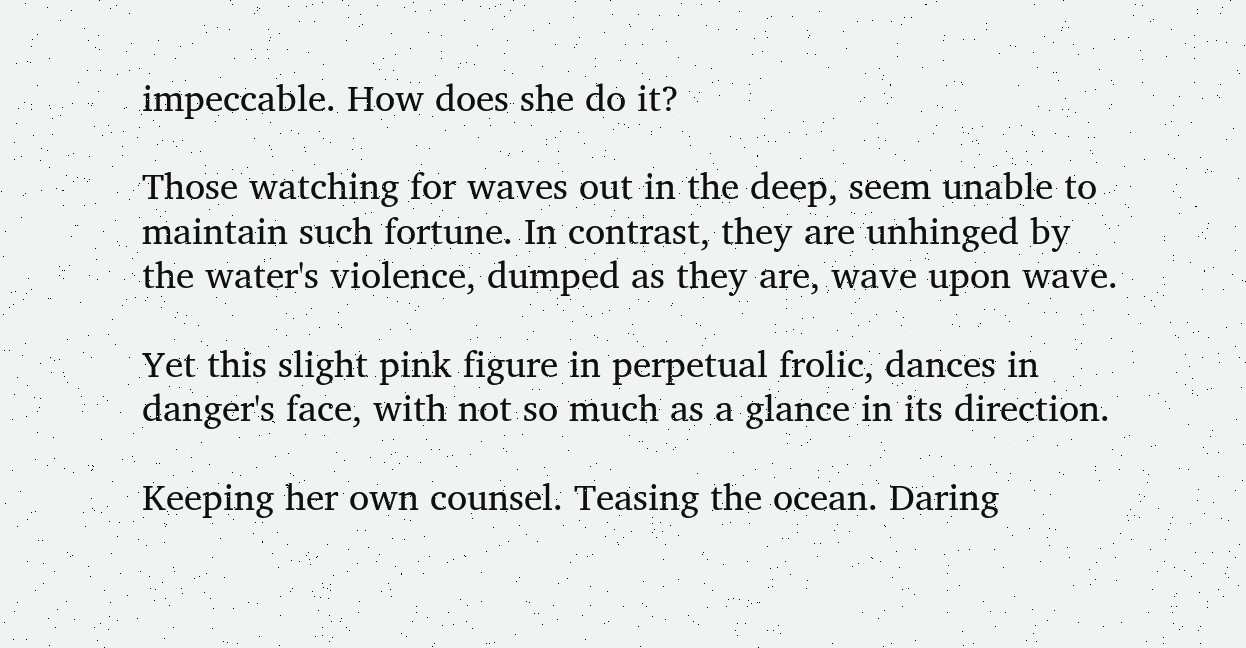impeccable. How does she do it?

Those watching for waves out in the deep, seem unable to maintain such fortune. In contrast, they are unhinged by the water's violence, dumped as they are, wave upon wave.

Yet this slight pink figure in perpetual frolic, dances in danger's face, with not so much as a glance in its direction.

Keeping her own counsel. Teasing the ocean. Daring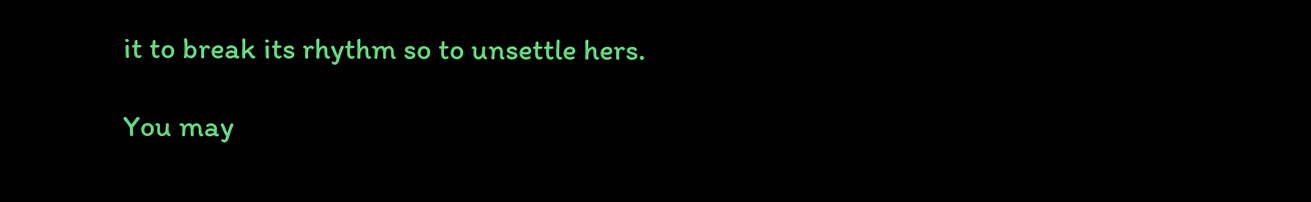it to break its rhythm so to unsettle hers.

You may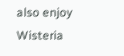also enjoy Wisteria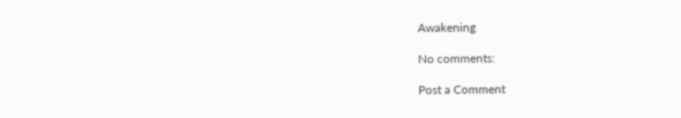Awakening

No comments:

Post a Comment